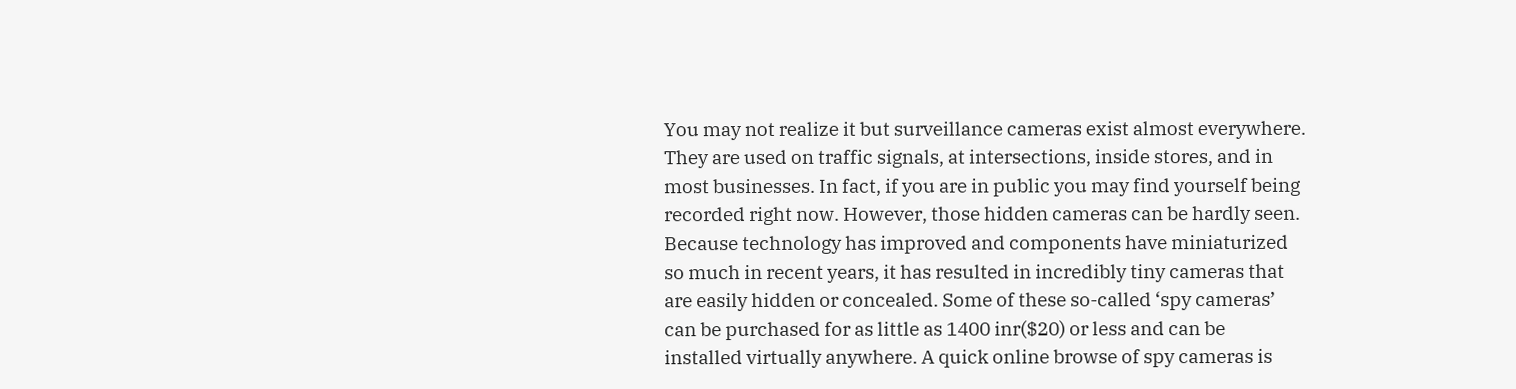You may not realize it but surveillance cameras exist almost everywhere. They are used on traffic signals, at intersections, inside stores, and in most businesses. In fact, if you are in public you may find yourself being recorded right now. However, those hidden cameras can be hardly seen. Because technology has improved and components have miniaturized so much in recent years, it has resulted in incredibly tiny cameras that are easily hidden or concealed. Some of these so-called ‘spy cameras’ can be purchased for as little as 1400 inr($20) or less and can be installed virtually anywhere. A quick online browse of spy cameras is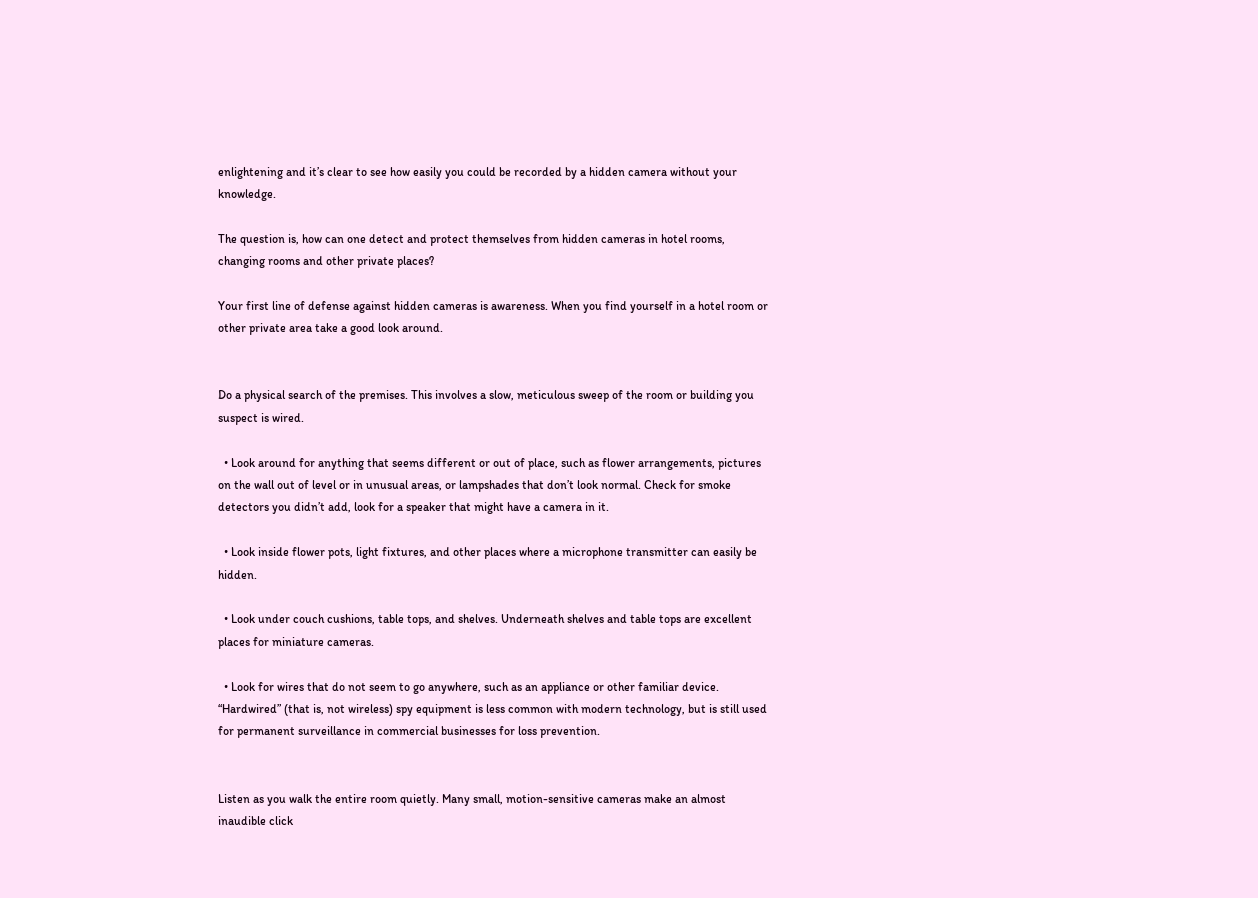enlightening and it’s clear to see how easily you could be recorded by a hidden camera without your knowledge.

The question is, how can one detect and protect themselves from hidden cameras in hotel rooms, changing rooms and other private places?

Your first line of defense against hidden cameras is awareness. When you find yourself in a hotel room or other private area take a good look around.


Do a physical search of the premises. This involves a slow, meticulous sweep of the room or building you suspect is wired.

  • Look around for anything that seems different or out of place, such as flower arrangements, pictures on the wall out of level or in unusual areas, or lampshades that don’t look normal. Check for smoke detectors you didn’t add, look for a speaker that might have a camera in it.

  • Look inside flower pots, light fixtures, and other places where a microphone transmitter can easily be hidden.

  • Look under couch cushions, table tops, and shelves. Underneath shelves and table tops are excellent places for miniature cameras.

  • Look for wires that do not seem to go anywhere, such as an appliance or other familiar device. “Hardwired” (that is, not wireless) spy equipment is less common with modern technology, but is still used for permanent surveillance in commercial businesses for loss prevention.


Listen as you walk the entire room quietly. Many small, motion-sensitive cameras make an almost inaudible click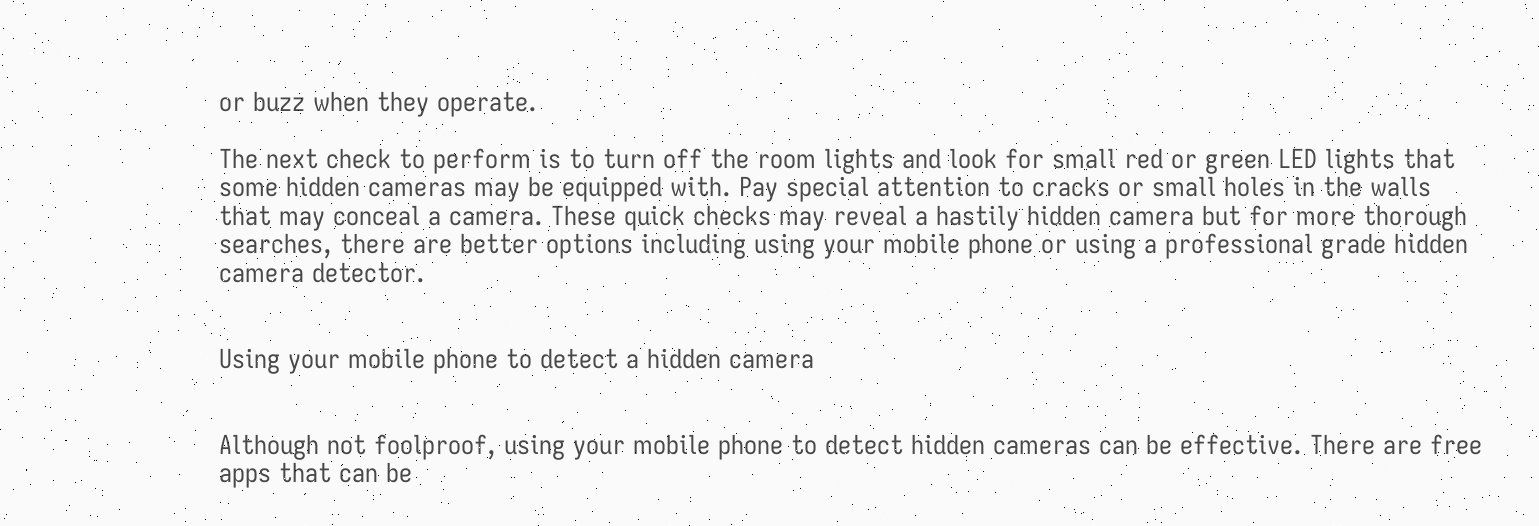or buzz when they operate.

The next check to perform is to turn off the room lights and look for small red or green LED lights that some hidden cameras may be equipped with. Pay special attention to cracks or small holes in the walls that may conceal a camera. These quick checks may reveal a hastily hidden camera but for more thorough searches, there are better options including using your mobile phone or using a professional grade hidden camera detector.


Using your mobile phone to detect a hidden camera


Although not foolproof, using your mobile phone to detect hidden cameras can be effective. There are free apps that can be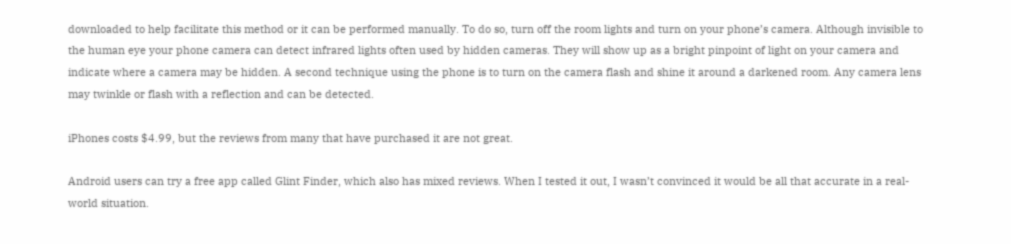downloaded to help facilitate this method or it can be performed manually. To do so, turn off the room lights and turn on your phone’s camera. Although invisible to the human eye your phone camera can detect infrared lights often used by hidden cameras. They will show up as a bright pinpoint of light on your camera and indicate where a camera may be hidden. A second technique using the phone is to turn on the camera flash and shine it around a darkened room. Any camera lens may twinkle or flash with a reflection and can be detected.

iPhones costs $4.99, but the reviews from many that have purchased it are not great.

Android users can try a free app called Glint Finder, which also has mixed reviews. When I tested it out, I wasn’t convinced it would be all that accurate in a real-world situation.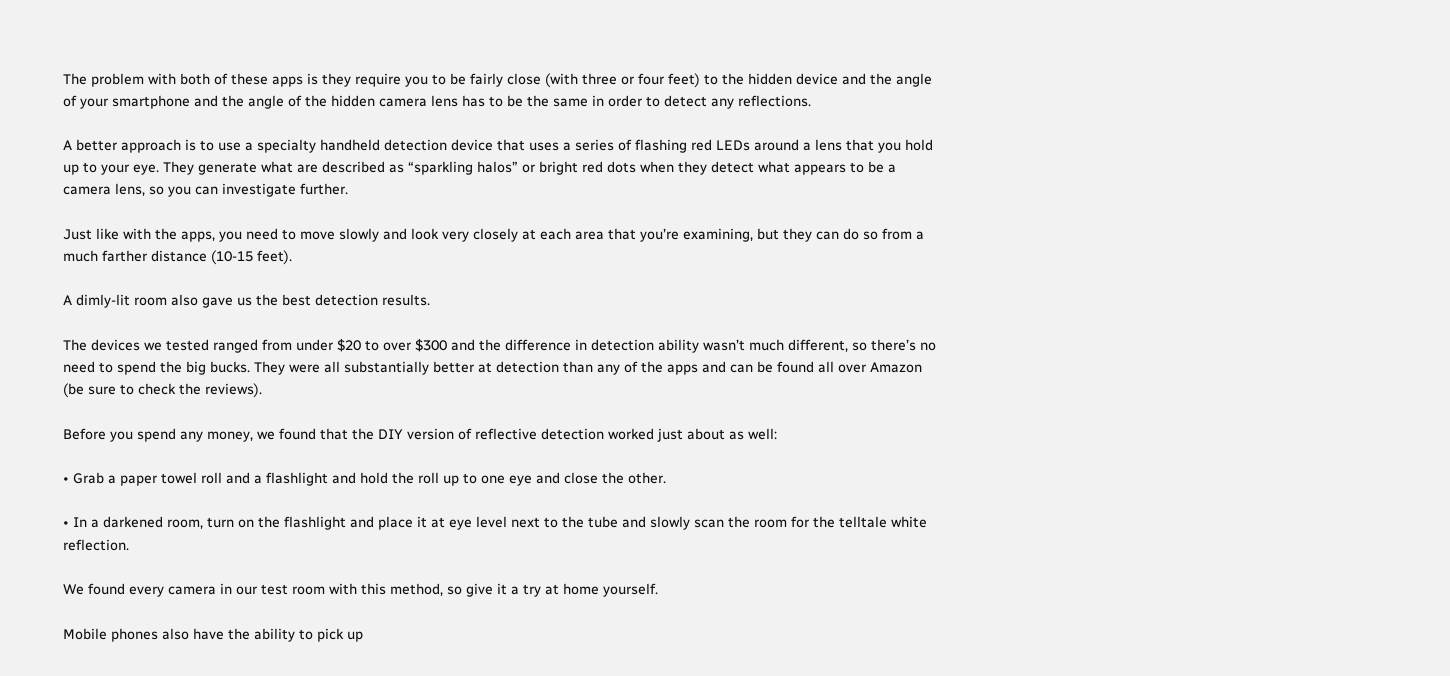The problem with both of these apps is they require you to be fairly close (with three or four feet) to the hidden device and the angle of your smartphone and the angle of the hidden camera lens has to be the same in order to detect any reflections.

A better approach is to use a specialty handheld detection device that uses a series of flashing red LEDs around a lens that you hold up to your eye. They generate what are described as “sparkling halos” or bright red dots when they detect what appears to be a camera lens, so you can investigate further.

Just like with the apps, you need to move slowly and look very closely at each area that you’re examining, but they can do so from a much farther distance (10-15 feet).

A dimly-lit room also gave us the best detection results.

The devices we tested ranged from under $20 to over $300 and the difference in detection ability wasn’t much different, so there’s no need to spend the big bucks. They were all substantially better at detection than any of the apps and can be found all over Amazon (be sure to check the reviews).

Before you spend any money, we found that the DIY version of reflective detection worked just about as well:

• Grab a paper towel roll and a flashlight and hold the roll up to one eye and close the other.

• In a darkened room, turn on the flashlight and place it at eye level next to the tube and slowly scan the room for the telltale white reflection.

We found every camera in our test room with this method, so give it a try at home yourself.

Mobile phones also have the ability to pick up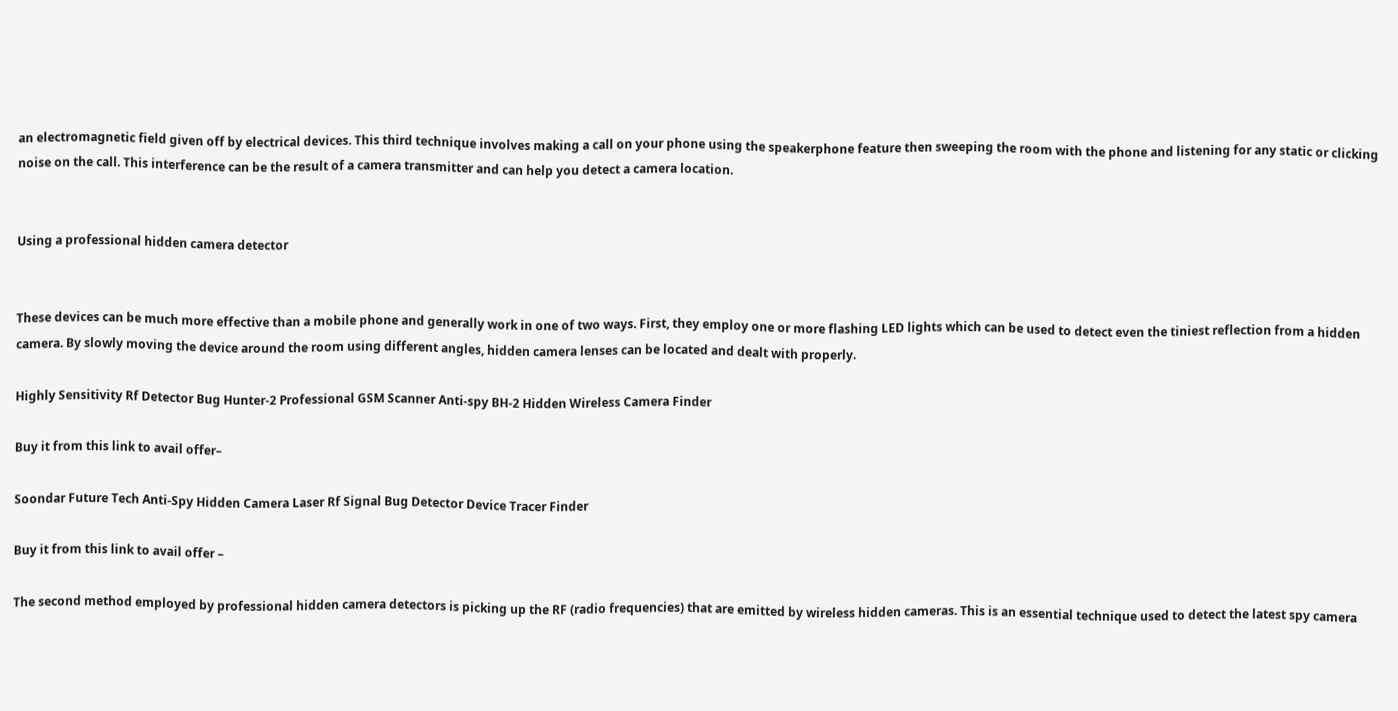an electromagnetic field given off by electrical devices. This third technique involves making a call on your phone using the speakerphone feature then sweeping the room with the phone and listening for any static or clicking noise on the call. This interference can be the result of a camera transmitter and can help you detect a camera location.


Using a professional hidden camera detector


These devices can be much more effective than a mobile phone and generally work in one of two ways. First, they employ one or more flashing LED lights which can be used to detect even the tiniest reflection from a hidden camera. By slowly moving the device around the room using different angles, hidden camera lenses can be located and dealt with properly.

Highly Sensitivity Rf Detector Bug Hunter-2 Professional GSM Scanner Anti-spy BH-2 Hidden Wireless Camera Finder

Buy it from this link to avail offer–

Soondar Future Tech Anti-Spy Hidden Camera Laser Rf Signal Bug Detector Device Tracer Finder

Buy it from this link to avail offer –

The second method employed by professional hidden camera detectors is picking up the RF (radio frequencies) that are emitted by wireless hidden cameras. This is an essential technique used to detect the latest spy camera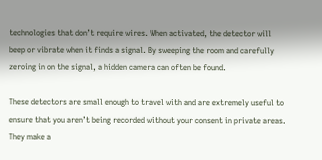technologies that don’t require wires. When activated, the detector will beep or vibrate when it finds a signal. By sweeping the room and carefully zeroing in on the signal, a hidden camera can often be found.

These detectors are small enough to travel with and are extremely useful to ensure that you aren’t being recorded without your consent in private areas. They make a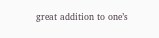great addition to one’s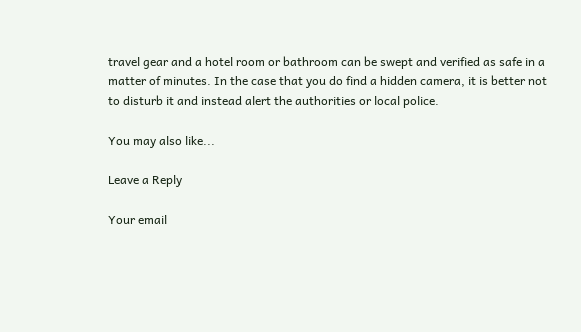travel gear and a hotel room or bathroom can be swept and verified as safe in a matter of minutes. In the case that you do find a hidden camera, it is better not to disturb it and instead alert the authorities or local police.

You may also like...

Leave a Reply

Your email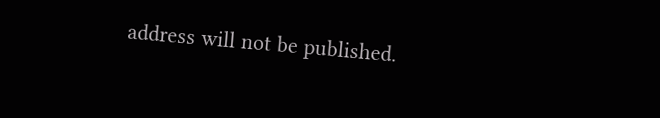address will not be published.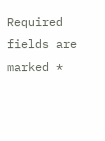Required fields are marked *